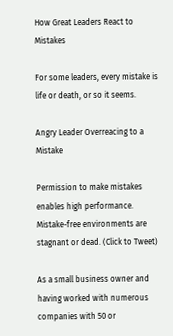How Great Leaders React to Mistakes

For some leaders, every mistake is life or death, or so it seems.

Angry Leader Overreacing to a Mistake

Permission to make mistakes enables high performance. Mistake-free environments are stagnant or dead. (Click to Tweet)

As a small business owner and having worked with numerous companies with 50 or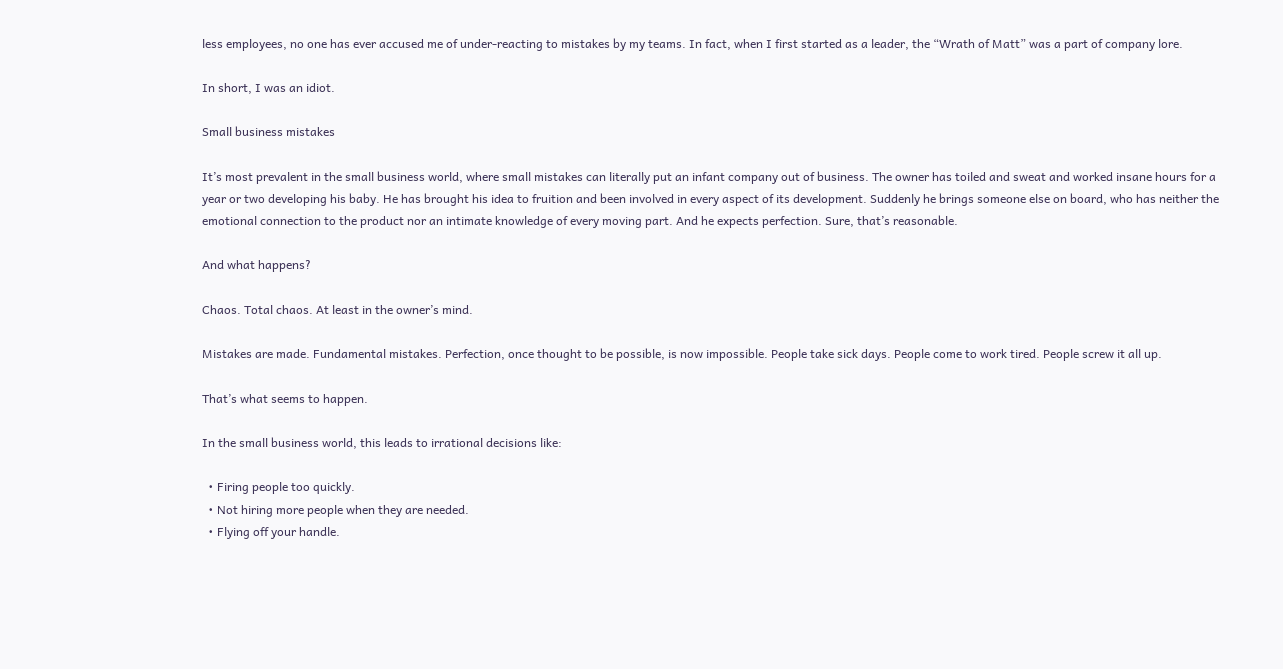less employees, no one has ever accused me of under-reacting to mistakes by my teams. In fact, when I first started as a leader, the “Wrath of Matt” was a part of company lore.

In short, I was an idiot.

Small business mistakes

It’s most prevalent in the small business world, where small mistakes can literally put an infant company out of business. The owner has toiled and sweat and worked insane hours for a year or two developing his baby. He has brought his idea to fruition and been involved in every aspect of its development. Suddenly he brings someone else on board, who has neither the emotional connection to the product nor an intimate knowledge of every moving part. And he expects perfection. Sure, that’s reasonable.

And what happens?

Chaos. Total chaos. At least in the owner’s mind.

Mistakes are made. Fundamental mistakes. Perfection, once thought to be possible, is now impossible. People take sick days. People come to work tired. People screw it all up.

That’s what seems to happen.

In the small business world, this leads to irrational decisions like:

  • Firing people too quickly.
  • Not hiring more people when they are needed.
  • Flying off your handle.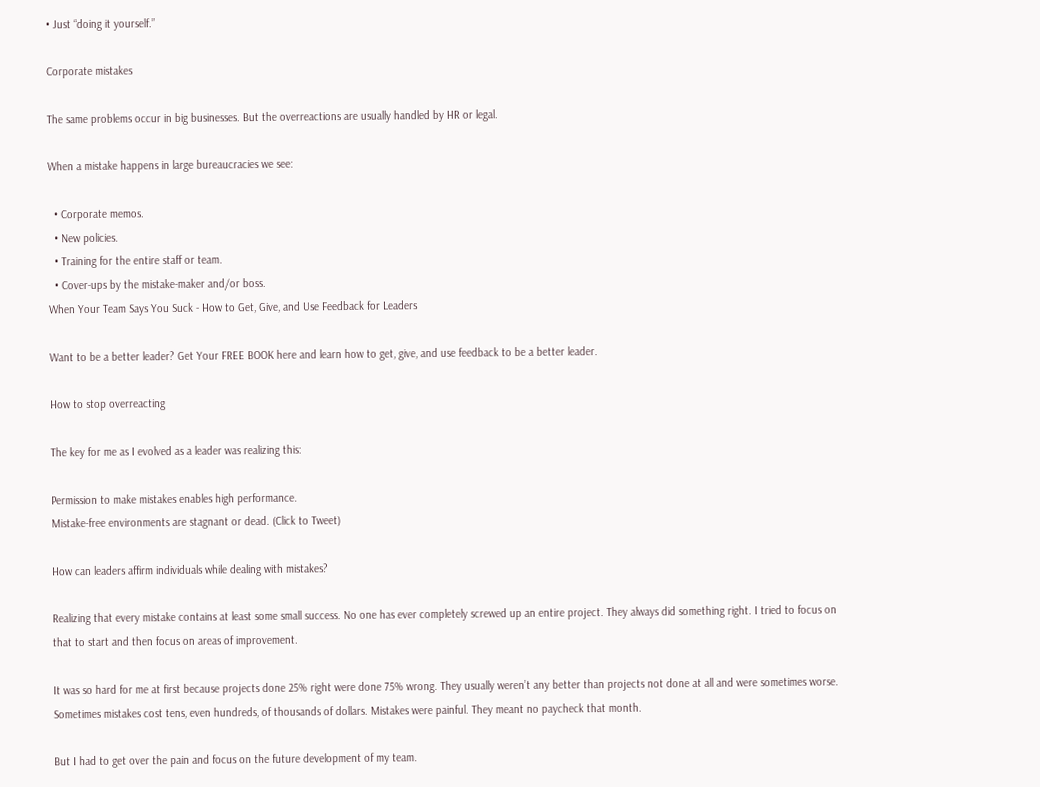• Just “doing it yourself.”

Corporate mistakes

The same problems occur in big businesses. But the overreactions are usually handled by HR or legal.

When a mistake happens in large bureaucracies we see:

  • Corporate memos.
  • New policies.
  • Training for the entire staff or team.
  • Cover-ups by the mistake-maker and/or boss.
When Your Team Says You Suck - How to Get, Give, and Use Feedback for Leaders

Want to be a better leader? Get Your FREE BOOK here and learn how to get, give, and use feedback to be a better leader.

How to stop overreacting

The key for me as I evolved as a leader was realizing this:

Permission to make mistakes enables high performance.
Mistake-free environments are stagnant or dead. (Click to Tweet)

How can leaders affirm individuals while dealing with mistakes?

Realizing that every mistake contains at least some small success. No one has ever completely screwed up an entire project. They always did something right. I tried to focus on that to start and then focus on areas of improvement.

It was so hard for me at first because projects done 25% right were done 75% wrong. They usually weren’t any better than projects not done at all and were sometimes worse. Sometimes mistakes cost tens, even hundreds, of thousands of dollars. Mistakes were painful. They meant no paycheck that month.

But I had to get over the pain and focus on the future development of my team.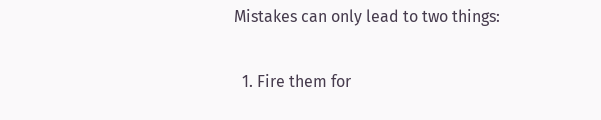Mistakes can only lead to two things:

  1. Fire them for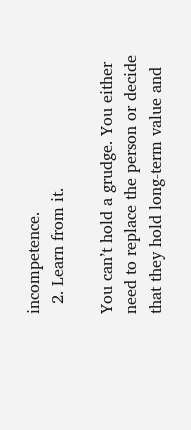incompetence.
  2. Learn from it.

You can’t hold a grudge. You either need to replace the person or decide that they hold long-term value and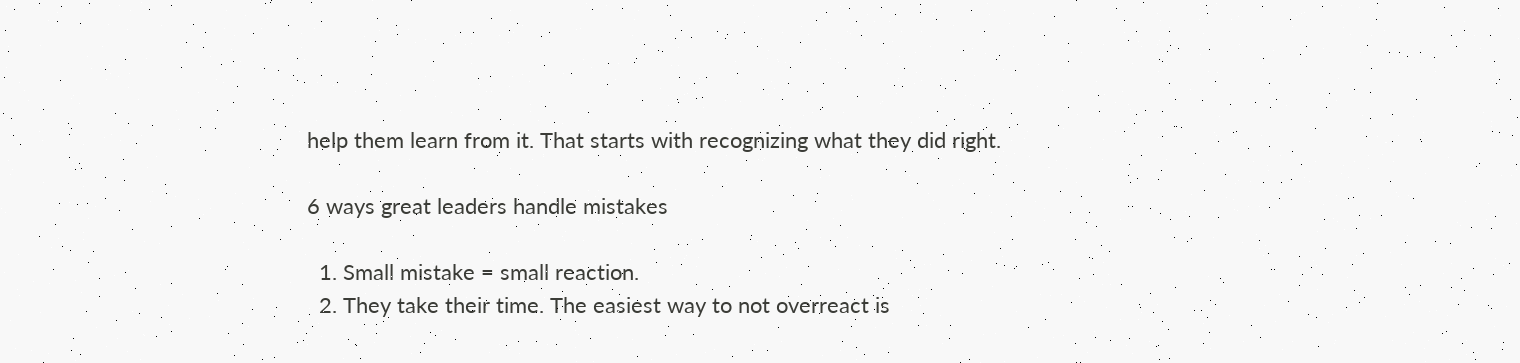help them learn from it. That starts with recognizing what they did right.

6 ways great leaders handle mistakes

  1. Small mistake = small reaction.
  2. They take their time. The easiest way to not overreact is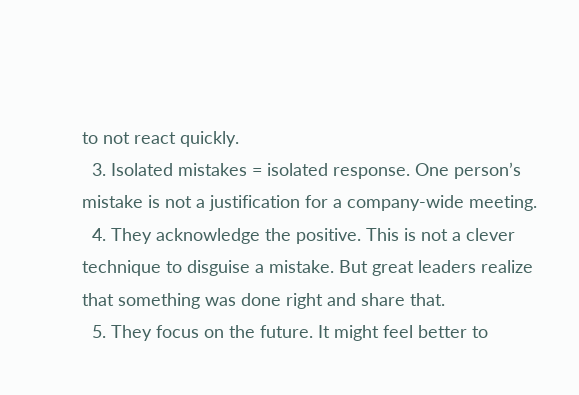to not react quickly.
  3. Isolated mistakes = isolated response. One person’s mistake is not a justification for a company-wide meeting.
  4. They acknowledge the positive. This is not a clever technique to disguise a mistake. But great leaders realize that something was done right and share that.
  5. They focus on the future. It might feel better to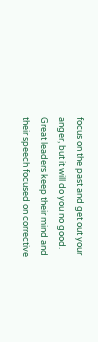focus on the past and get out your anger, but it will do you no good. Great leaders keep their mind and their speech focused on corrective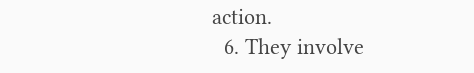action.
  6. They involve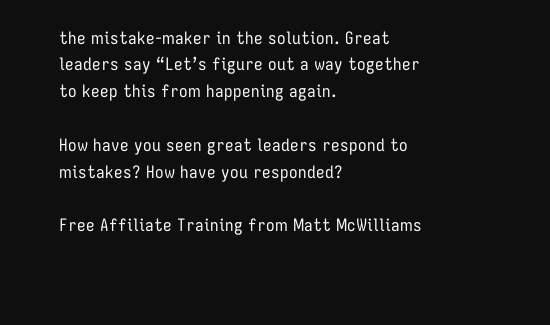the mistake-maker in the solution. Great leaders say “Let’s figure out a way together to keep this from happening again.

How have you seen great leaders respond to mistakes? How have you responded?

Free Affiliate Training from Matt McWilliams